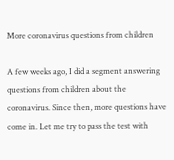More coronavirus questions from children

A few weeks ago, I did a segment answering questions from children about the coronavirus. Since then, more questions have come in. Let me try to pass the test with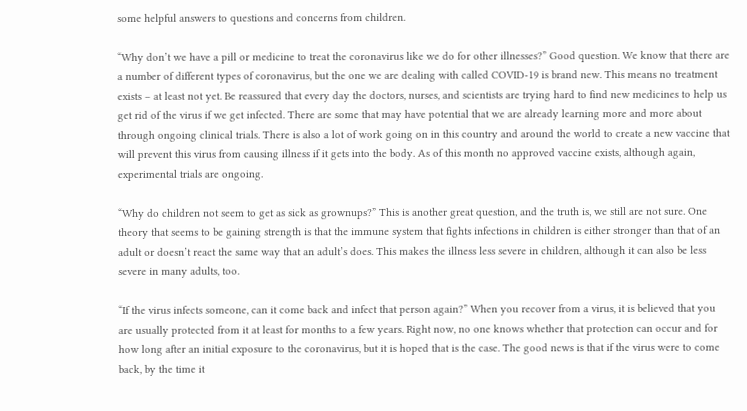some helpful answers to questions and concerns from children.

“Why don’t we have a pill or medicine to treat the coronavirus like we do for other illnesses?” Good question. We know that there are a number of different types of coronavirus, but the one we are dealing with called COVID-19 is brand new. This means no treatment exists – at least not yet. Be reassured that every day the doctors, nurses, and scientists are trying hard to find new medicines to help us get rid of the virus if we get infected. There are some that may have potential that we are already learning more and more about through ongoing clinical trials. There is also a lot of work going on in this country and around the world to create a new vaccine that will prevent this virus from causing illness if it gets into the body. As of this month no approved vaccine exists, although again, experimental trials are ongoing.

“Why do children not seem to get as sick as grownups?” This is another great question, and the truth is, we still are not sure. One theory that seems to be gaining strength is that the immune system that fights infections in children is either stronger than that of an adult or doesn’t react the same way that an adult’s does. This makes the illness less severe in children, although it can also be less severe in many adults, too.

“If the virus infects someone, can it come back and infect that person again?” When you recover from a virus, it is believed that you are usually protected from it at least for months to a few years. Right now, no one knows whether that protection can occur and for how long after an initial exposure to the coronavirus, but it is hoped that is the case. The good news is that if the virus were to come back, by the time it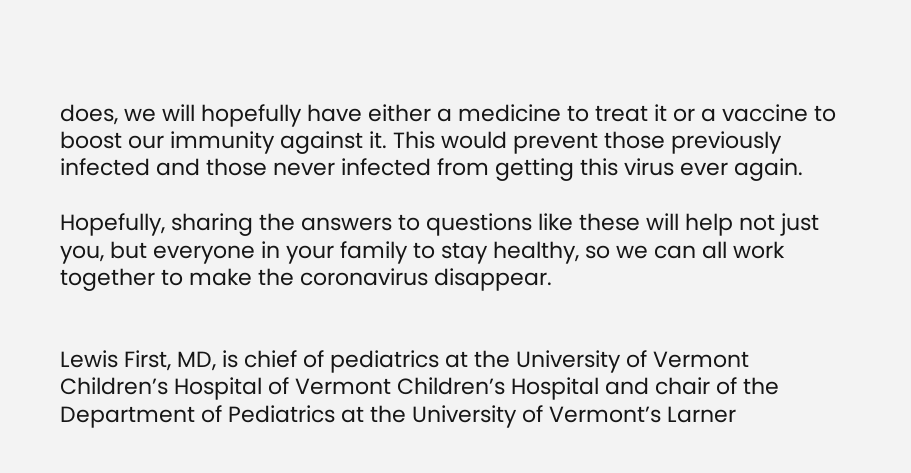does, we will hopefully have either a medicine to treat it or a vaccine to boost our immunity against it. This would prevent those previously infected and those never infected from getting this virus ever again.

Hopefully, sharing the answers to questions like these will help not just you, but everyone in your family to stay healthy, so we can all work together to make the coronavirus disappear.


Lewis First, MD, is chief of pediatrics at the University of Vermont Children’s Hospital of Vermont Children’s Hospital and chair of the Department of Pediatrics at the University of Vermont’s Larner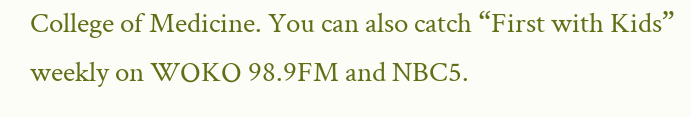College of Medicine. You can also catch “First with Kids” weekly on WOKO 98.9FM and NBC5.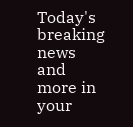Today's breaking news and more in your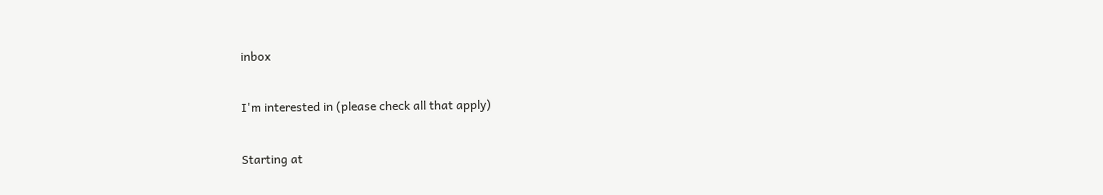inbox

I'm interested in (please check all that apply)

Starting at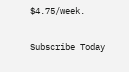$4.75/week.

Subscribe Today